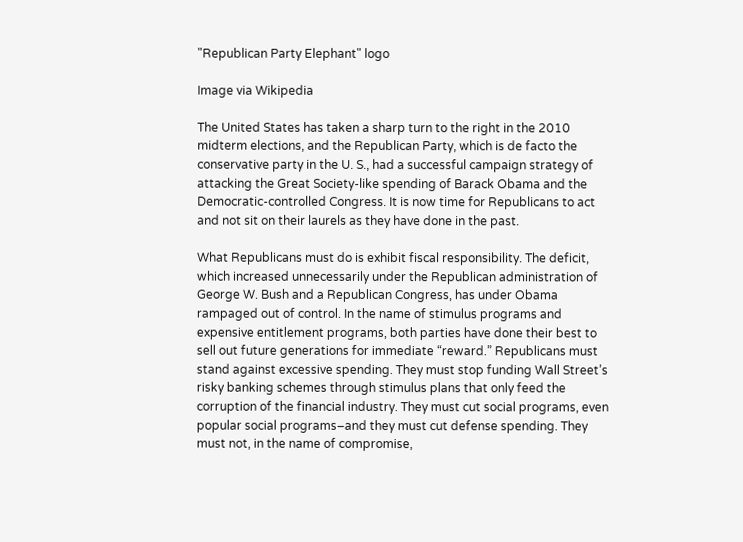"Republican Party Elephant" logo

Image via Wikipedia

The United States has taken a sharp turn to the right in the 2010 midterm elections, and the Republican Party, which is de facto the conservative party in the U. S., had a successful campaign strategy of attacking the Great Society-like spending of Barack Obama and the Democratic-controlled Congress. It is now time for Republicans to act and not sit on their laurels as they have done in the past.

What Republicans must do is exhibit fiscal responsibility. The deficit, which increased unnecessarily under the Republican administration of George W. Bush and a Republican Congress, has under Obama rampaged out of control. In the name of stimulus programs and expensive entitlement programs, both parties have done their best to sell out future generations for immediate “reward.” Republicans must stand against excessive spending. They must stop funding Wall Street’s risky banking schemes through stimulus plans that only feed the corruption of the financial industry. They must cut social programs, even popular social programs–and they must cut defense spending. They must not, in the name of compromise,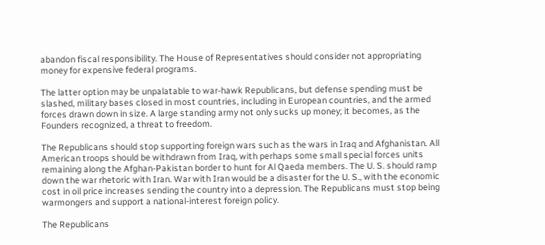abandon fiscal responsibility. The House of Representatives should consider not appropriating money for expensive federal programs.

The latter option may be unpalatable to war-hawk Republicans, but defense spending must be slashed, military bases closed in most countries, including in European countries, and the armed forces drawn down in size. A large standing army not only sucks up money; it becomes, as the Founders recognized, a threat to freedom.

The Republicans should stop supporting foreign wars such as the wars in Iraq and Afghanistan. All American troops should be withdrawn from Iraq, with perhaps some small special forces units remaining along the Afghan-Pakistan border to hunt for Al Qaeda members. The U. S. should ramp down the war rhetoric with Iran. War with Iran would be a disaster for the U. S., with the economic cost in oil price increases sending the country into a depression. The Republicans must stop being warmongers and support a national-interest foreign policy.

The Republicans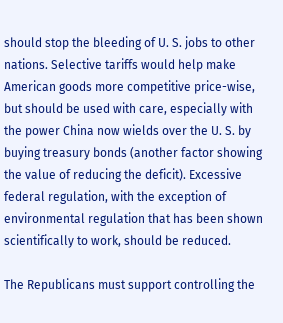should stop the bleeding of U. S. jobs to other nations. Selective tariffs would help make American goods more competitive price-wise, but should be used with care, especially with the power China now wields over the U. S. by buying treasury bonds (another factor showing the value of reducing the deficit). Excessive federal regulation, with the exception of environmental regulation that has been shown scientifically to work, should be reduced.

The Republicans must support controlling the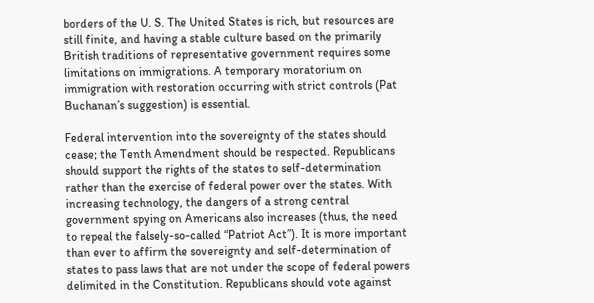borders of the U. S. The United States is rich, but resources are still finite, and having a stable culture based on the primarily British traditions of representative government requires some limitations on immigrations. A temporary moratorium on immigration with restoration occurring with strict controls (Pat Buchanan’s suggestion) is essential.

Federal intervention into the sovereignty of the states should cease; the Tenth Amendment should be respected. Republicans should support the rights of the states to self-determination rather than the exercise of federal power over the states. With increasing technology, the dangers of a strong central government spying on Americans also increases (thus, the need to repeal the falsely-so-called “Patriot Act”). It is more important than ever to affirm the sovereignty and self-determination of states to pass laws that are not under the scope of federal powers delimited in the Constitution. Republicans should vote against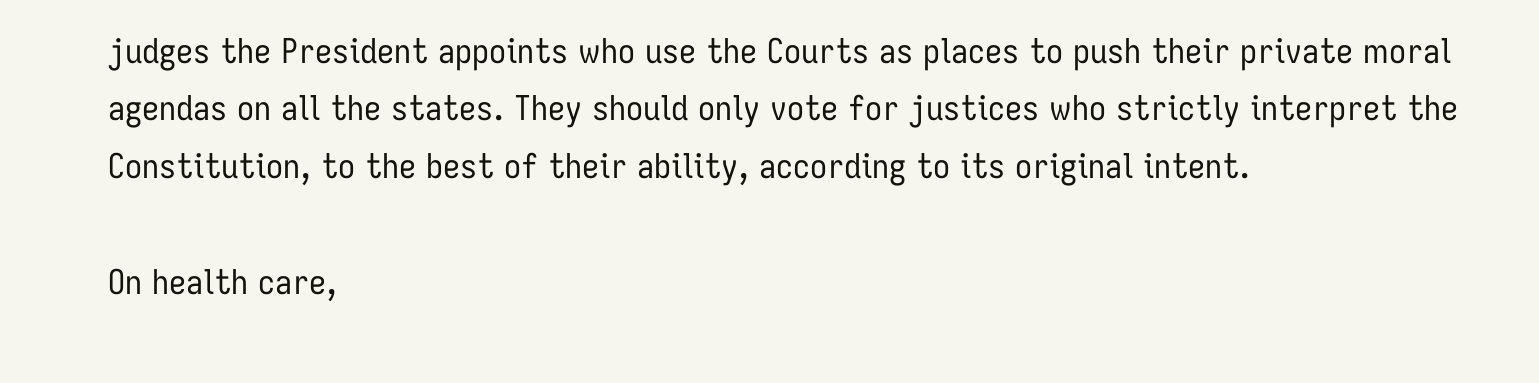judges the President appoints who use the Courts as places to push their private moral agendas on all the states. They should only vote for justices who strictly interpret the Constitution, to the best of their ability, according to its original intent.

On health care,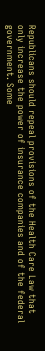Republicans should repeal provisions of the Health Care Law that only increase the power of insurance companies and of the federal government. Some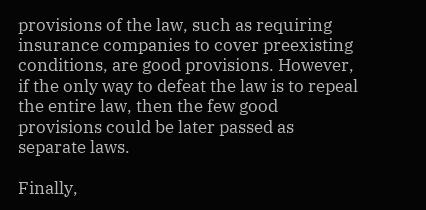provisions of the law, such as requiring insurance companies to cover preexisting conditions, are good provisions. However, if the only way to defeat the law is to repeal the entire law, then the few good provisions could be later passed as separate laws.

Finally,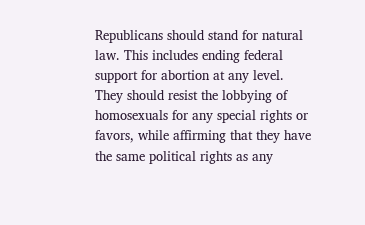Republicans should stand for natural law. This includes ending federal support for abortion at any level. They should resist the lobbying of homosexuals for any special rights or favors, while affirming that they have the same political rights as any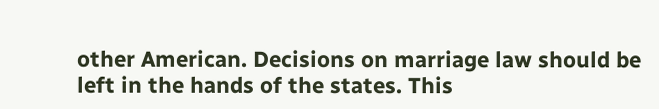other American. Decisions on marriage law should be left in the hands of the states. This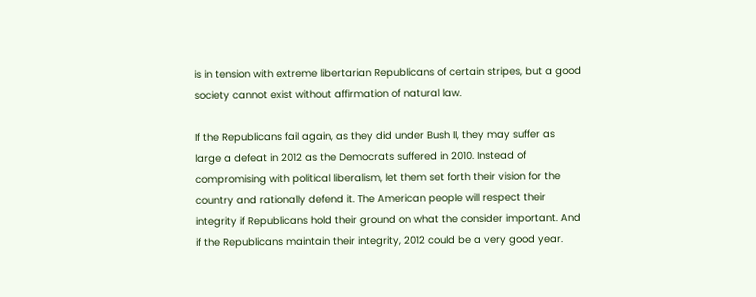is in tension with extreme libertarian Republicans of certain stripes, but a good society cannot exist without affirmation of natural law.

If the Republicans fail again, as they did under Bush II, they may suffer as large a defeat in 2012 as the Democrats suffered in 2010. Instead of compromising with political liberalism, let them set forth their vision for the country and rationally defend it. The American people will respect their integrity if Republicans hold their ground on what the consider important. And if the Republicans maintain their integrity, 2012 could be a very good year.